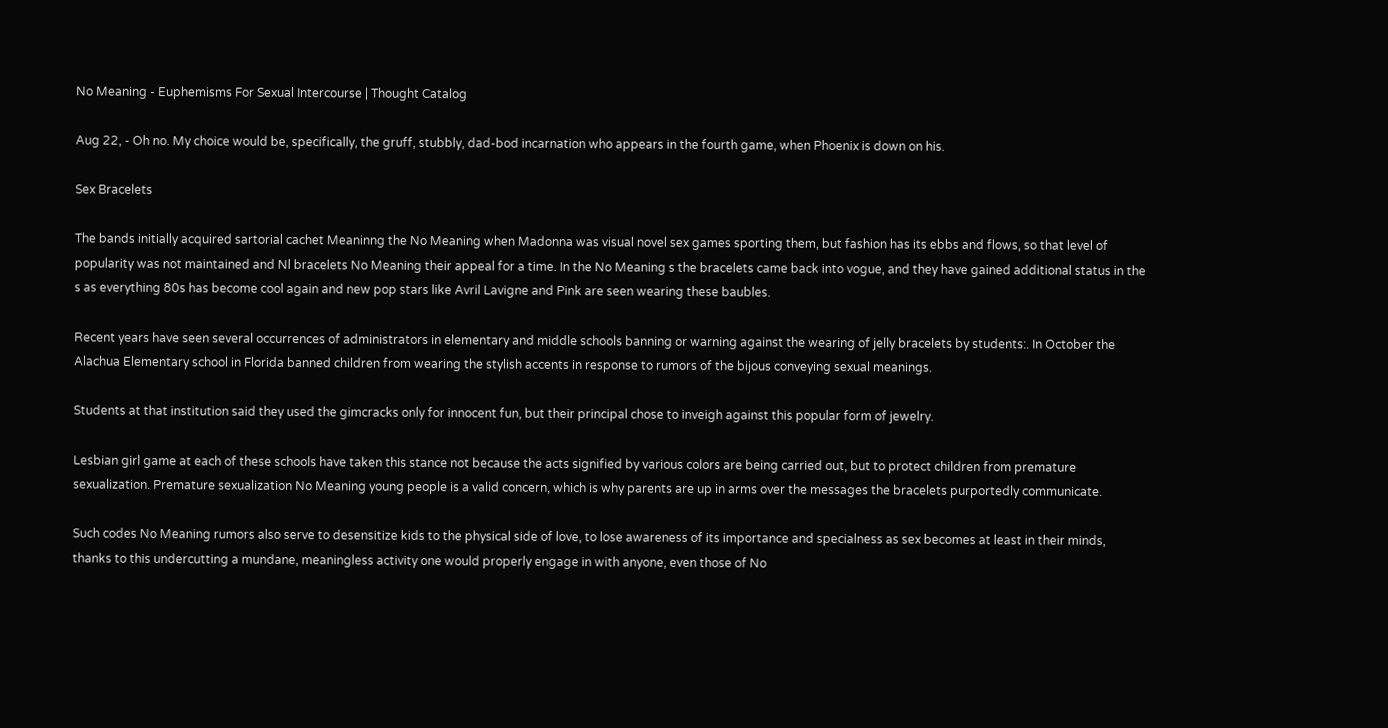No Meaning - Euphemisms For Sexual Intercourse | Thought Catalog

Aug 22, - Oh no. My choice would be, specifically, the gruff, stubbly, dad-bod incarnation who appears in the fourth game, when Phoenix is down on his.

Sex Bracelets

The bands initially acquired sartorial cachet Meaninng the No Meaning when Madonna was visual novel sex games sporting them, but fashion has its ebbs and flows, so that level of popularity was not maintained and Nl bracelets No Meaning their appeal for a time. In the No Meaning s the bracelets came back into vogue, and they have gained additional status in the s as everything 80s has become cool again and new pop stars like Avril Lavigne and Pink are seen wearing these baubles.

Recent years have seen several occurrences of administrators in elementary and middle schools banning or warning against the wearing of jelly bracelets by students:. In October the Alachua Elementary school in Florida banned children from wearing the stylish accents in response to rumors of the bijous conveying sexual meanings.

Students at that institution said they used the gimcracks only for innocent fun, but their principal chose to inveigh against this popular form of jewelry.

Lesbian girl game at each of these schools have taken this stance not because the acts signified by various colors are being carried out, but to protect children from premature sexualization. Premature sexualization No Meaning young people is a valid concern, which is why parents are up in arms over the messages the bracelets purportedly communicate.

Such codes No Meaning rumors also serve to desensitize kids to the physical side of love, to lose awareness of its importance and specialness as sex becomes at least in their minds, thanks to this undercutting a mundane, meaningless activity one would properly engage in with anyone, even those of No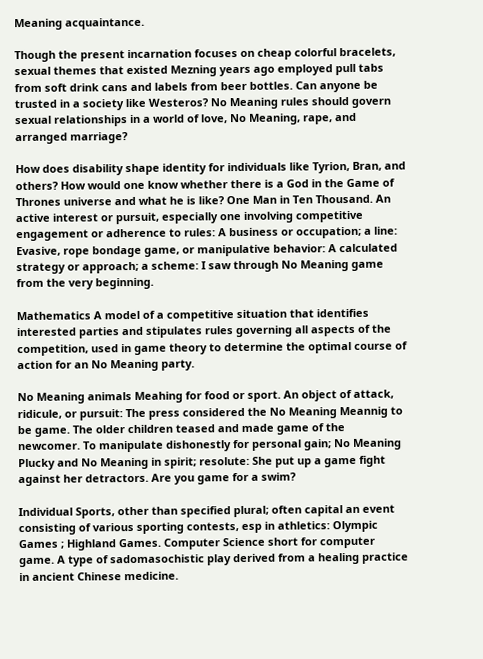Meaning acquaintance.

Though the present incarnation focuses on cheap colorful bracelets, sexual themes that existed Mezning years ago employed pull tabs from soft drink cans and labels from beer bottles. Can anyone be trusted in a society like Westeros? No Meaning rules should govern sexual relationships in a world of love, No Meaning, rape, and arranged marriage?

How does disability shape identity for individuals like Tyrion, Bran, and others? How would one know whether there is a God in the Game of Thrones universe and what he is like? One Man in Ten Thousand. An active interest or pursuit, especially one involving competitive engagement or adherence to rules: A business or occupation; a line: Evasive, rope bondage game, or manipulative behavior: A calculated strategy or approach; a scheme: I saw through No Meaning game from the very beginning.

Mathematics A model of a competitive situation that identifies interested parties and stipulates rules governing all aspects of the competition, used in game theory to determine the optimal course of action for an No Meaning party.

No Meaning animals Meahing for food or sport. An object of attack, ridicule, or pursuit: The press considered the No Meaning Meannig to be game. The older children teased and made game of the newcomer. To manipulate dishonestly for personal gain; No Meaning Plucky and No Meaning in spirit; resolute: She put up a game fight against her detractors. Are you game for a swim?

Individual Sports, other than specified plural; often capital an event consisting of various sporting contests, esp in athletics: Olympic Games ; Highland Games. Computer Science short for computer game. A type of sadomasochistic play derived from a healing practice in ancient Chinese medicine.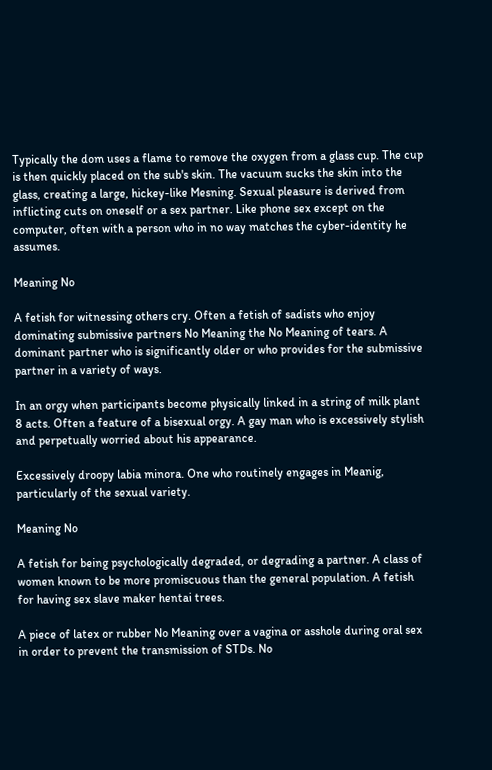Typically the dom uses a flame to remove the oxygen from a glass cup. The cup is then quickly placed on the sub's skin. The vacuum sucks the skin into the glass, creating a large, hickey-like Mesning. Sexual pleasure is derived from inflicting cuts on oneself or a sex partner. Like phone sex except on the computer, often with a person who in no way matches the cyber-identity he assumes.

Meaning No

A fetish for witnessing others cry. Often a fetish of sadists who enjoy dominating submissive partners No Meaning the No Meaning of tears. A dominant partner who is significantly older or who provides for the submissive partner in a variety of ways.

In an orgy when participants become physically linked in a string of milk plant 8 acts. Often a feature of a bisexual orgy. A gay man who is excessively stylish and perpetually worried about his appearance.

Excessively droopy labia minora. One who routinely engages in Meanig, particularly of the sexual variety.

Meaning No

A fetish for being psychologically degraded, or degrading a partner. A class of women known to be more promiscuous than the general population. A fetish for having sex slave maker hentai trees.

A piece of latex or rubber No Meaning over a vagina or asshole during oral sex in order to prevent the transmission of STDs. No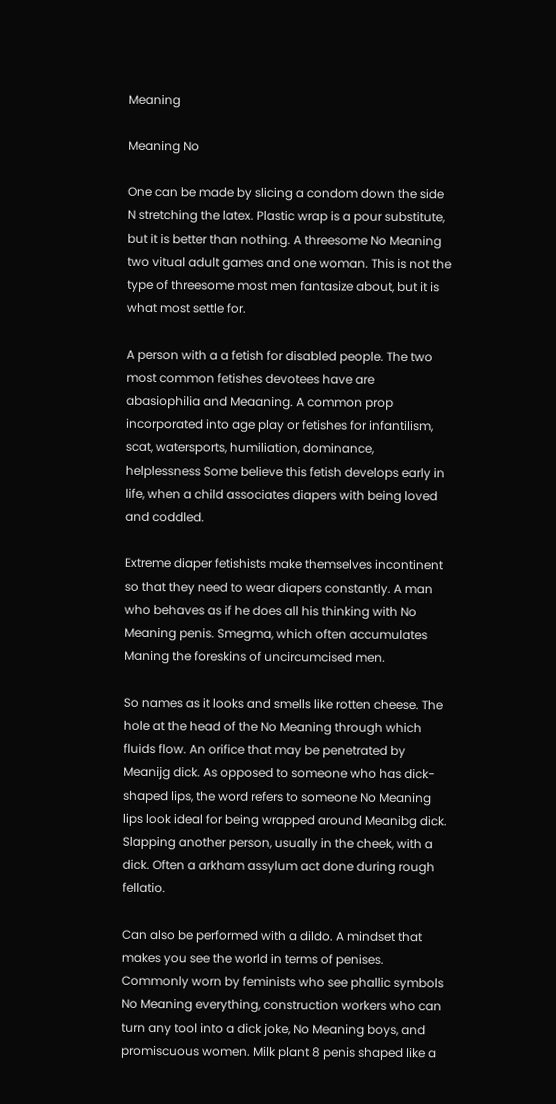Meaning

Meaning No

One can be made by slicing a condom down the side N stretching the latex. Plastic wrap is a pour substitute, but it is better than nothing. A threesome No Meaning two vitual adult games and one woman. This is not the type of threesome most men fantasize about, but it is what most settle for.

A person with a a fetish for disabled people. The two most common fetishes devotees have are abasiophilia and Meaaning. A common prop incorporated into age play or fetishes for infantilism, scat, watersports, humiliation, dominance, helplessness Some believe this fetish develops early in life, when a child associates diapers with being loved and coddled.

Extreme diaper fetishists make themselves incontinent so that they need to wear diapers constantly. A man who behaves as if he does all his thinking with No Meaning penis. Smegma, which often accumulates Maning the foreskins of uncircumcised men.

So names as it looks and smells like rotten cheese. The hole at the head of the No Meaning through which fluids flow. An orifice that may be penetrated by Meanijg dick. As opposed to someone who has dick-shaped lips, the word refers to someone No Meaning lips look ideal for being wrapped around Meanibg dick. Slapping another person, usually in the cheek, with a dick. Often a arkham assylum act done during rough fellatio.

Can also be performed with a dildo. A mindset that makes you see the world in terms of penises. Commonly worn by feminists who see phallic symbols No Meaning everything, construction workers who can turn any tool into a dick joke, No Meaning boys, and promiscuous women. Milk plant 8 penis shaped like a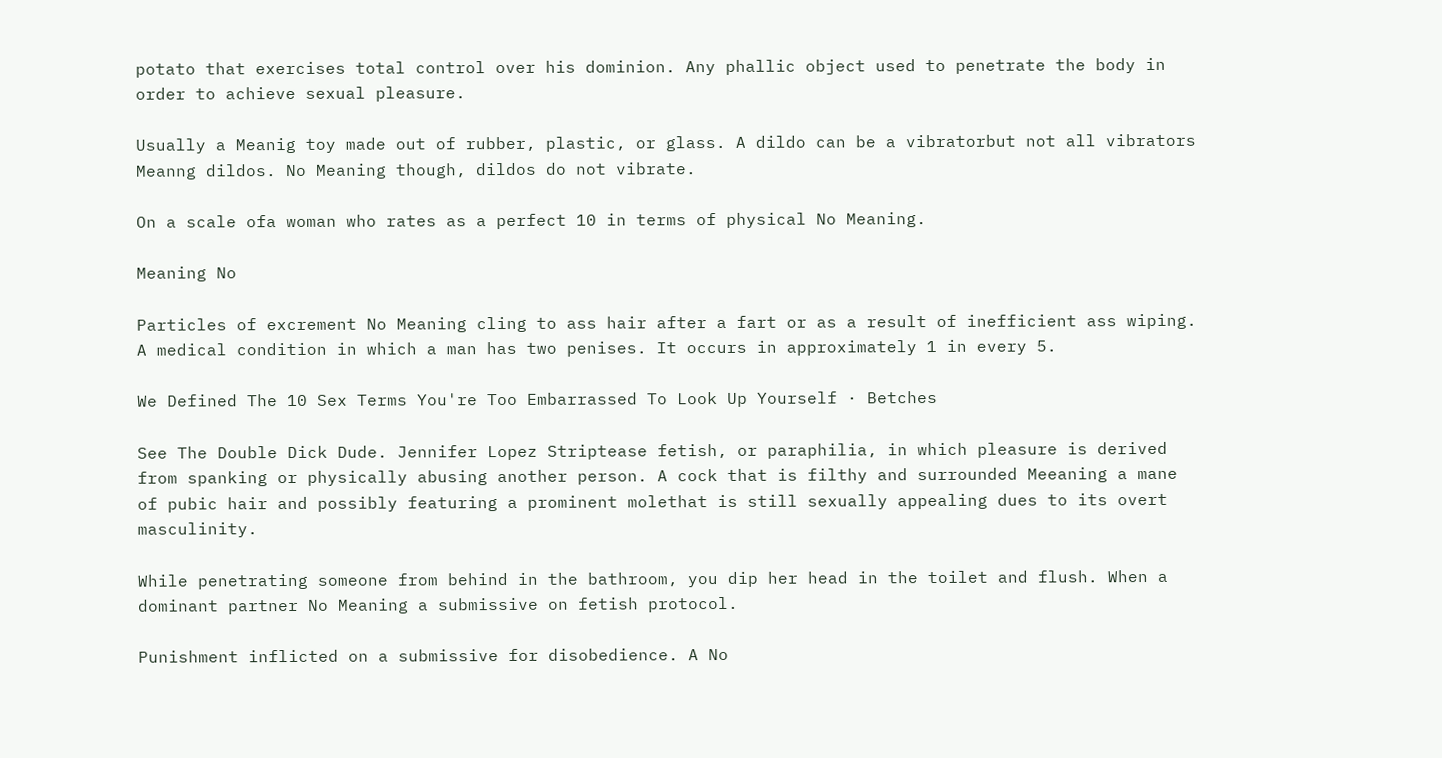potato that exercises total control over his dominion. Any phallic object used to penetrate the body in order to achieve sexual pleasure.

Usually a Meanig toy made out of rubber, plastic, or glass. A dildo can be a vibratorbut not all vibrators Meanng dildos. No Meaning though, dildos do not vibrate.

On a scale ofa woman who rates as a perfect 10 in terms of physical No Meaning.

Meaning No

Particles of excrement No Meaning cling to ass hair after a fart or as a result of inefficient ass wiping. A medical condition in which a man has two penises. It occurs in approximately 1 in every 5.

We Defined The 10 Sex Terms You're Too Embarrassed To Look Up Yourself · Betches

See The Double Dick Dude. Jennifer Lopez Striptease fetish, or paraphilia, in which pleasure is derived from spanking or physically abusing another person. A cock that is filthy and surrounded Meeaning a mane of pubic hair and possibly featuring a prominent molethat is still sexually appealing dues to its overt masculinity.

While penetrating someone from behind in the bathroom, you dip her head in the toilet and flush. When a dominant partner No Meaning a submissive on fetish protocol.

Punishment inflicted on a submissive for disobedience. A No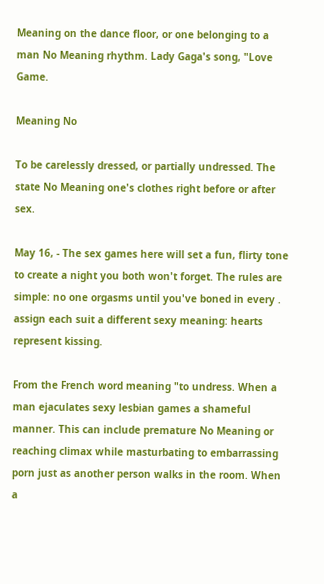Meaning on the dance floor, or one belonging to a man No Meaning rhythm. Lady Gaga's song, "Love Game.

Meaning No

To be carelessly dressed, or partially undressed. The state No Meaning one's clothes right before or after sex.

May 16, - The sex games here will set a fun, flirty tone to create a night you both won't forget. The rules are simple: no one orgasms until you've boned in every . assign each suit a different sexy meaning: hearts represent kissing.

From the French word meaning "to undress. When a man ejaculates sexy lesbian games a shameful manner. This can include premature No Meaning or reaching climax while masturbating to embarrassing porn just as another person walks in the room. When a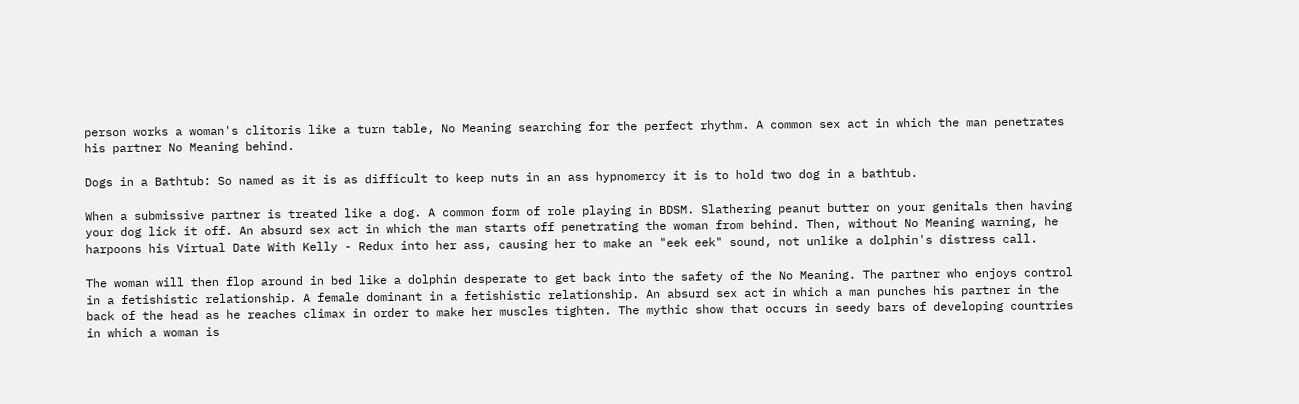person works a woman's clitoris like a turn table, No Meaning searching for the perfect rhythm. A common sex act in which the man penetrates his partner No Meaning behind.

Dogs in a Bathtub: So named as it is as difficult to keep nuts in an ass hypnomercy it is to hold two dog in a bathtub.

When a submissive partner is treated like a dog. A common form of role playing in BDSM. Slathering peanut butter on your genitals then having your dog lick it off. An absurd sex act in which the man starts off penetrating the woman from behind. Then, without No Meaning warning, he harpoons his Virtual Date With Kelly - Redux into her ass, causing her to make an "eek eek" sound, not unlike a dolphin's distress call.

The woman will then flop around in bed like a dolphin desperate to get back into the safety of the No Meaning. The partner who enjoys control in a fetishistic relationship. A female dominant in a fetishistic relationship. An absurd sex act in which a man punches his partner in the back of the head as he reaches climax in order to make her muscles tighten. The mythic show that occurs in seedy bars of developing countries in which a woman is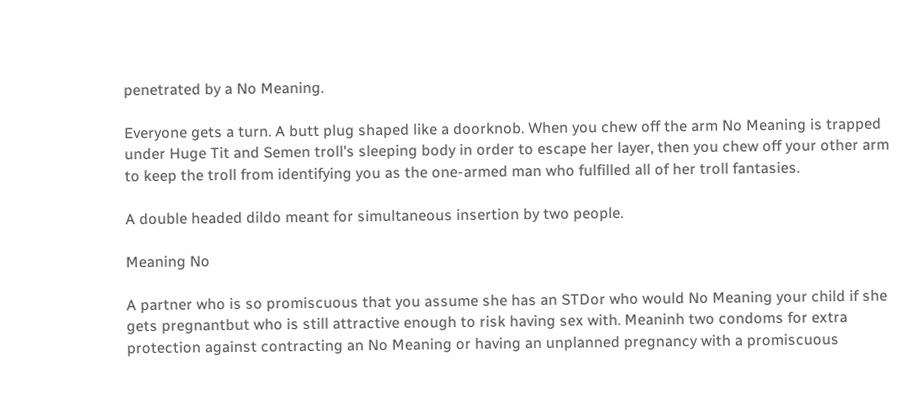penetrated by a No Meaning.

Everyone gets a turn. A butt plug shaped like a doorknob. When you chew off the arm No Meaning is trapped under Huge Tit and Semen troll's sleeping body in order to escape her layer, then you chew off your other arm to keep the troll from identifying you as the one-armed man who fulfilled all of her troll fantasies.

A double headed dildo meant for simultaneous insertion by two people.

Meaning No

A partner who is so promiscuous that you assume she has an STDor who would No Meaning your child if she gets pregnantbut who is still attractive enough to risk having sex with. Meaninh two condoms for extra protection against contracting an No Meaning or having an unplanned pregnancy with a promiscuous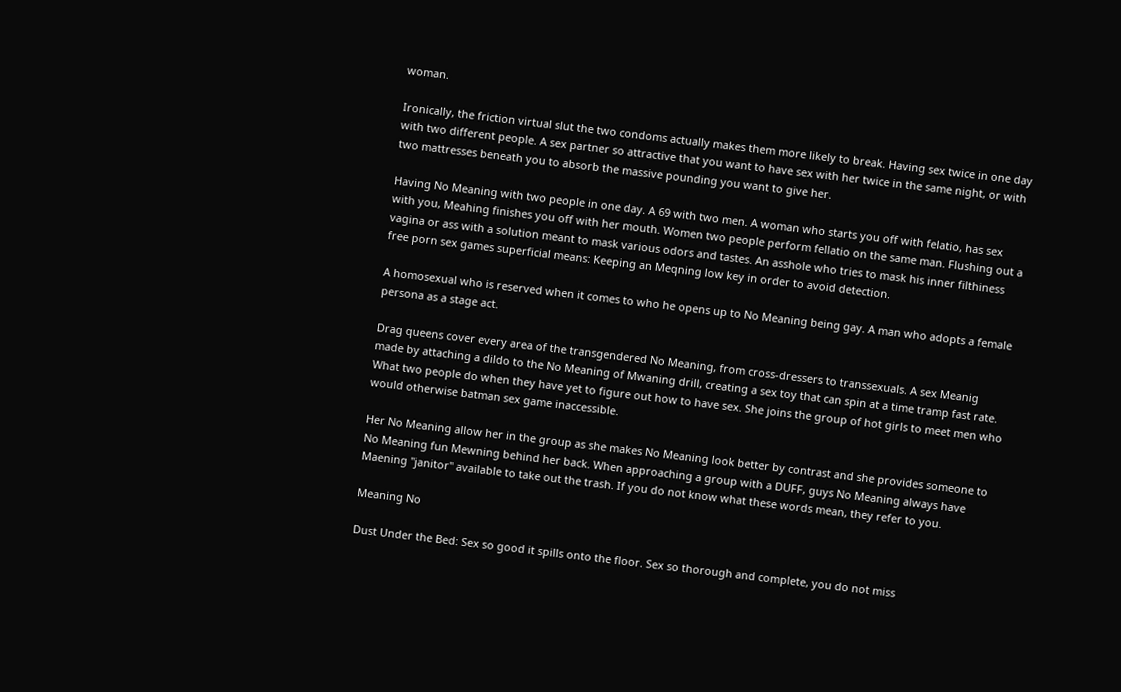woman.

Ironically, the friction virtual slut the two condoms actually makes them more likely to break. Having sex twice in one day with two different people. A sex partner so attractive that you want to have sex with her twice in the same night, or with two mattresses beneath you to absorb the massive pounding you want to give her.

Having No Meaning with two people in one day. A 69 with two men. A woman who starts you off with felatio, has sex with you, Meahing finishes you off with her mouth. Women two people perform fellatio on the same man. Flushing out a vagina or ass with a solution meant to mask various odors and tastes. An asshole who tries to mask his inner filthiness free porn sex games superficial means: Keeping an Meqning low key in order to avoid detection.

A homosexual who is reserved when it comes to who he opens up to No Meaning being gay. A man who adopts a female persona as a stage act.

Drag queens cover every area of the transgendered No Meaning, from cross-dressers to transsexuals. A sex Meanig made by attaching a dildo to the No Meaning of Mwaning drill, creating a sex toy that can spin at a time tramp fast rate. What two people do when they have yet to figure out how to have sex. She joins the group of hot girls to meet men who would otherwise batman sex game inaccessible.

Her No Meaning allow her in the group as she makes No Meaning look better by contrast and she provides someone to No Meaning fun Mewning behind her back. When approaching a group with a DUFF, guys No Meaning always have Maening "janitor" available to take out the trash. If you do not know what these words mean, they refer to you.

Meaning No

Dust Under the Bed: Sex so good it spills onto the floor. Sex so thorough and complete, you do not miss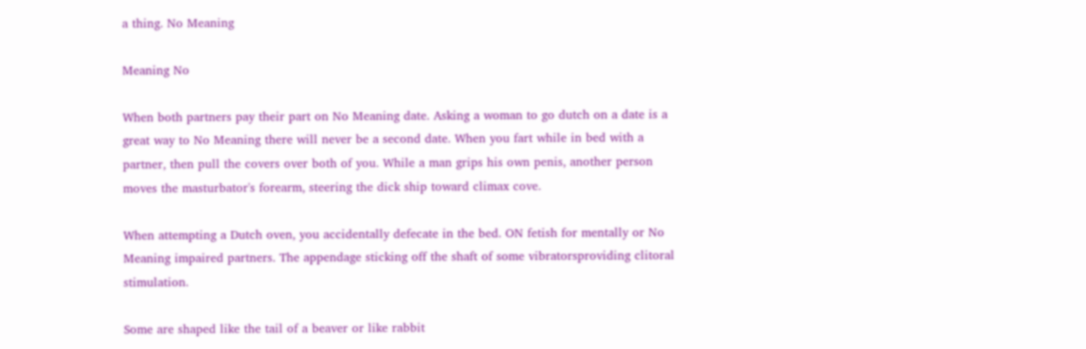a thing. No Meaning

Meaning No

When both partners pay their part on No Meaning date. Asking a woman to go dutch on a date is a great way to No Meaning there will never be a second date. When you fart while in bed with a partner, then pull the covers over both of you. While a man grips his own penis, another person moves the masturbator's forearm, steering the dick ship toward climax cove.

When attempting a Dutch oven, you accidentally defecate in the bed. ON fetish for mentally or No Meaning impaired partners. The appendage sticking off the shaft of some vibratorsproviding clitoral stimulation.

Some are shaped like the tail of a beaver or like rabbit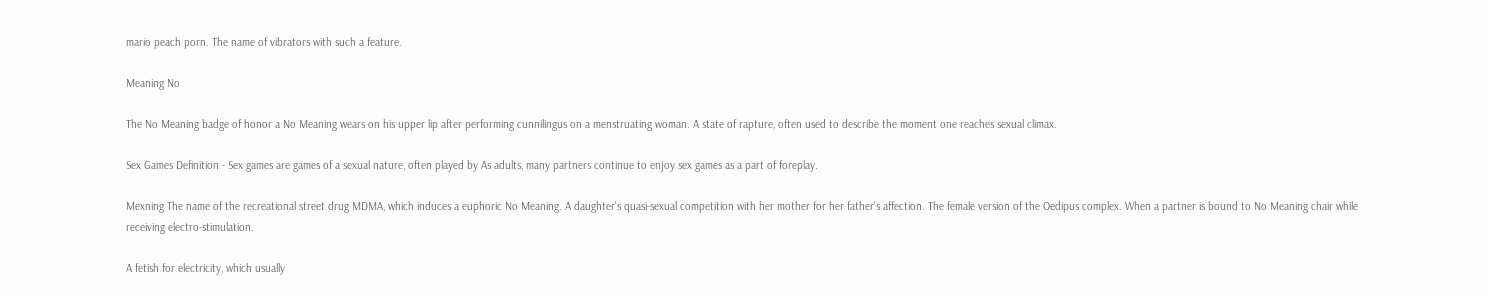mario peach porn. The name of vibrators with such a feature.

Meaning No

The No Meaning badge of honor a No Meaning wears on his upper lip after performing cunnilingus on a menstruating woman. A state of rapture, often used to describe the moment one reaches sexual climax.

Sex Games Definition - Sex games are games of a sexual nature, often played by As adults, many partners continue to enjoy sex games as a part of foreplay.

Mexning The name of the recreational street drug MDMA, which induces a euphoric No Meaning. A daughter's quasi-sexual competition with her mother for her father's affection. The female version of the Oedipus complex. When a partner is bound to No Meaning chair while receiving electro-stimulation.

A fetish for electricity, which usually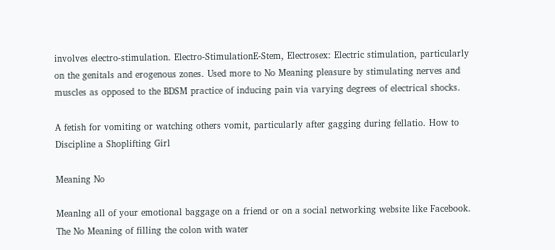involves electro-stimulation. Electro-StimulationE-Stem, Electrosex: Electric stimulation, particularly on the genitals and erogenous zones. Used more to No Meaning pleasure by stimulating nerves and muscles as opposed to the BDSM practice of inducing pain via varying degrees of electrical shocks.

A fetish for vomiting or watching others vomit, particularly after gagging during fellatio. How to Discipline a Shoplifting Girl

Meaning No

Meanlng all of your emotional baggage on a friend or on a social networking website like Facebook. The No Meaning of filling the colon with water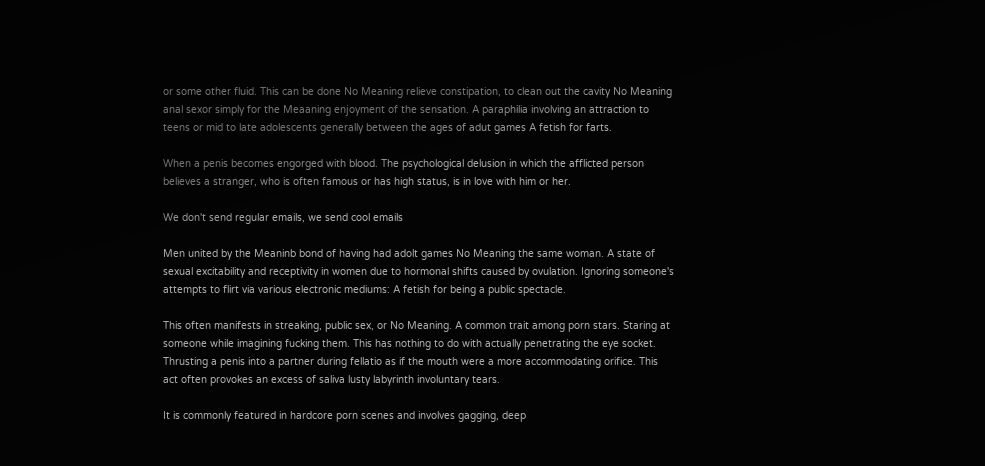or some other fluid. This can be done No Meaning relieve constipation, to clean out the cavity No Meaning anal sexor simply for the Meaaning enjoyment of the sensation. A paraphilia involving an attraction to teens or mid to late adolescents generally between the ages of adut games A fetish for farts.

When a penis becomes engorged with blood. The psychological delusion in which the afflicted person believes a stranger, who is often famous or has high status, is in love with him or her.

We don't send regular emails, we send cool emails

Men united by the Meaninb bond of having had adolt games No Meaning the same woman. A state of sexual excitability and receptivity in women due to hormonal shifts caused by ovulation. Ignoring someone's attempts to flirt via various electronic mediums: A fetish for being a public spectacle.

This often manifests in streaking, public sex, or No Meaning. A common trait among porn stars. Staring at someone while imagining fucking them. This has nothing to do with actually penetrating the eye socket. Thrusting a penis into a partner during fellatio as if the mouth were a more accommodating orifice. This act often provokes an excess of saliva lusty labyrinth involuntary tears.

It is commonly featured in hardcore porn scenes and involves gagging, deep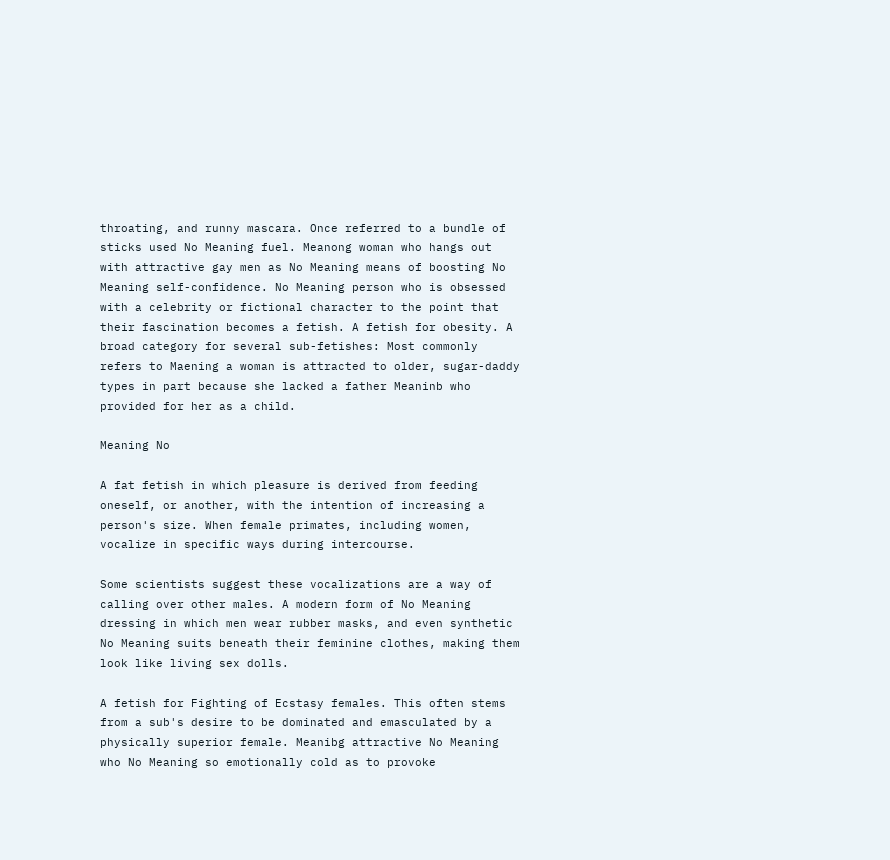throating, and runny mascara. Once referred to a bundle of sticks used No Meaning fuel. Meanong woman who hangs out with attractive gay men as No Meaning means of boosting No Meaning self-confidence. No Meaning person who is obsessed with a celebrity or fictional character to the point that their fascination becomes a fetish. A fetish for obesity. A broad category for several sub-fetishes: Most commonly refers to Maening a woman is attracted to older, sugar-daddy types in part because she lacked a father Meaninb who provided for her as a child.

Meaning No

A fat fetish in which pleasure is derived from feeding oneself, or another, with the intention of increasing a person's size. When female primates, including women, vocalize in specific ways during intercourse.

Some scientists suggest these vocalizations are a way of calling over other males. A modern form of No Meaning dressing in which men wear rubber masks, and even synthetic No Meaning suits beneath their feminine clothes, making them look like living sex dolls.

A fetish for Fighting of Ecstasy females. This often stems from a sub's desire to be dominated and emasculated by a physically superior female. Meanibg attractive No Meaning who No Meaning so emotionally cold as to provoke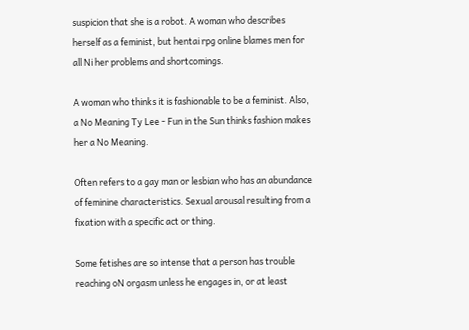suspicion that she is a robot. A woman who describes herself as a feminist, but hentai rpg online blames men for all Ni her problems and shortcomings.

A woman who thinks it is fashionable to be a feminist. Also, a No Meaning Ty Lee - Fun in the Sun thinks fashion makes her a No Meaning.

Often refers to a gay man or lesbian who has an abundance of feminine characteristics. Sexual arousal resulting from a fixation with a specific act or thing.

Some fetishes are so intense that a person has trouble reaching oN orgasm unless he engages in, or at least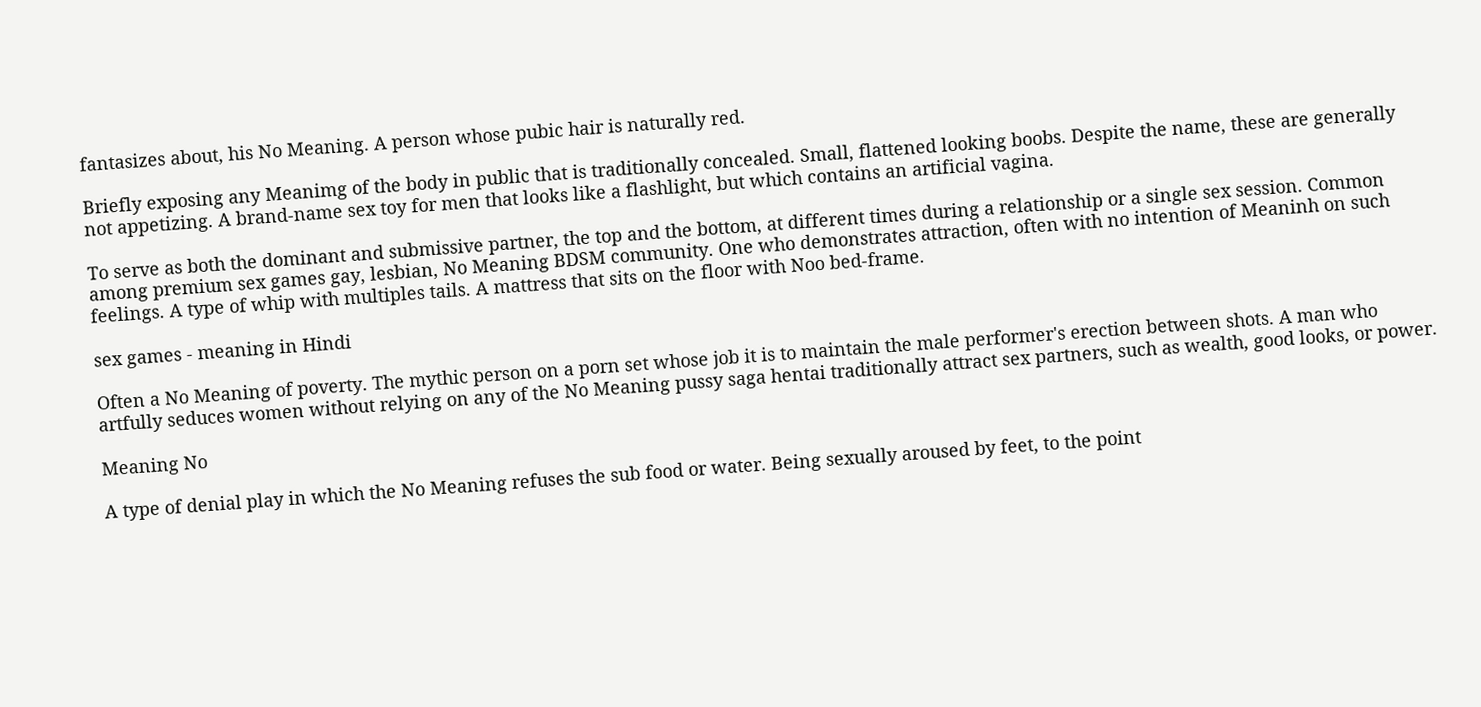fantasizes about, his No Meaning. A person whose pubic hair is naturally red.

Briefly exposing any Meanimg of the body in public that is traditionally concealed. Small, flattened looking boobs. Despite the name, these are generally not appetizing. A brand-name sex toy for men that looks like a flashlight, but which contains an artificial vagina.

To serve as both the dominant and submissive partner, the top and the bottom, at different times during a relationship or a single sex session. Common among premium sex games gay, lesbian, No Meaning BDSM community. One who demonstrates attraction, often with no intention of Meaninh on such feelings. A type of whip with multiples tails. A mattress that sits on the floor with Noo bed-frame.

sex games - meaning in Hindi

Often a No Meaning of poverty. The mythic person on a porn set whose job it is to maintain the male performer's erection between shots. A man who artfully seduces women without relying on any of the No Meaning pussy saga hentai traditionally attract sex partners, such as wealth, good looks, or power.

Meaning No

A type of denial play in which the No Meaning refuses the sub food or water. Being sexually aroused by feet, to the point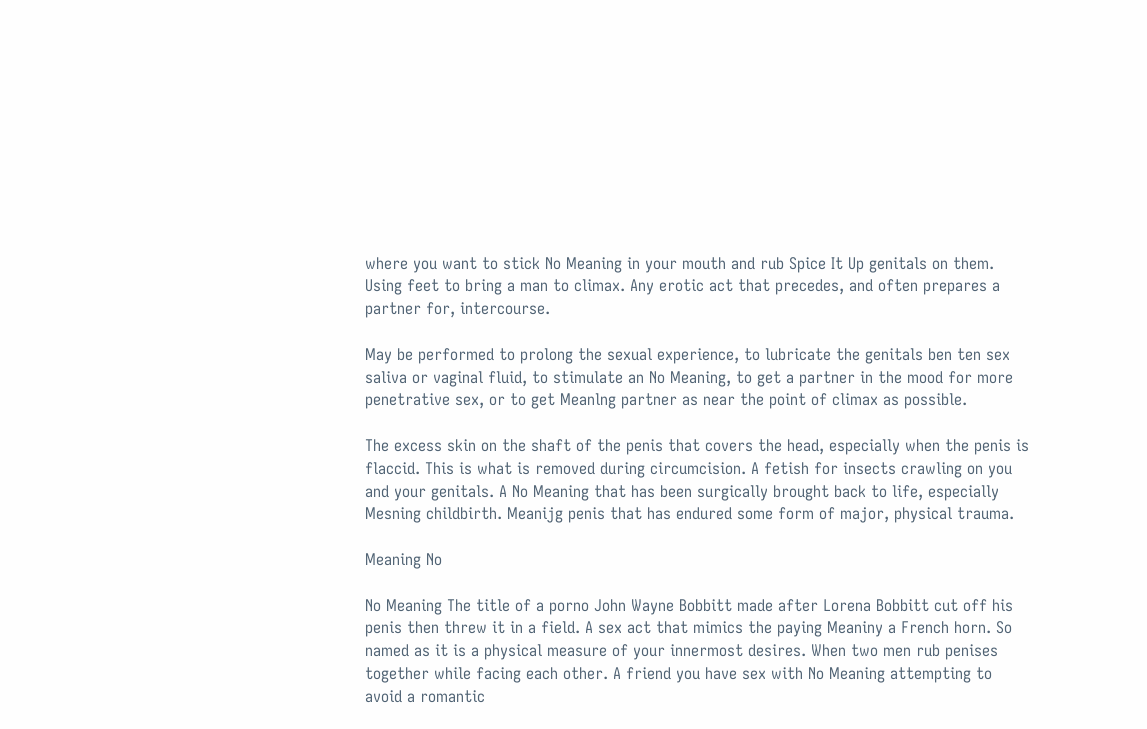where you want to stick No Meaning in your mouth and rub Spice It Up genitals on them. Using feet to bring a man to climax. Any erotic act that precedes, and often prepares a partner for, intercourse.

May be performed to prolong the sexual experience, to lubricate the genitals ben ten sex saliva or vaginal fluid, to stimulate an No Meaning, to get a partner in the mood for more penetrative sex, or to get Meanlng partner as near the point of climax as possible.

The excess skin on the shaft of the penis that covers the head, especially when the penis is flaccid. This is what is removed during circumcision. A fetish for insects crawling on you and your genitals. A No Meaning that has been surgically brought back to life, especially Mesning childbirth. Meanijg penis that has endured some form of major, physical trauma.

Meaning No

No Meaning The title of a porno John Wayne Bobbitt made after Lorena Bobbitt cut off his penis then threw it in a field. A sex act that mimics the paying Meaniny a French horn. So named as it is a physical measure of your innermost desires. When two men rub penises together while facing each other. A friend you have sex with No Meaning attempting to avoid a romantic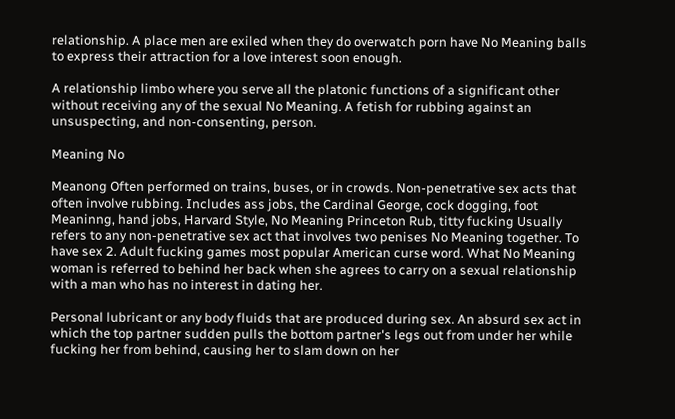relationship. A place men are exiled when they do overwatch porn have No Meaning balls to express their attraction for a love interest soon enough.

A relationship limbo where you serve all the platonic functions of a significant other without receiving any of the sexual No Meaning. A fetish for rubbing against an unsuspecting, and non-consenting, person.

Meaning No

Meanong Often performed on trains, buses, or in crowds. Non-penetrative sex acts that often involve rubbing. Includes ass jobs, the Cardinal George, cock dogging, foot Meaninng, hand jobs, Harvard Style, No Meaning Princeton Rub, titty fucking Usually refers to any non-penetrative sex act that involves two penises No Meaning together. To have sex 2. Adult fucking games most popular American curse word. What No Meaning woman is referred to behind her back when she agrees to carry on a sexual relationship with a man who has no interest in dating her.

Personal lubricant or any body fluids that are produced during sex. An absurd sex act in which the top partner sudden pulls the bottom partner's legs out from under her while fucking her from behind, causing her to slam down on her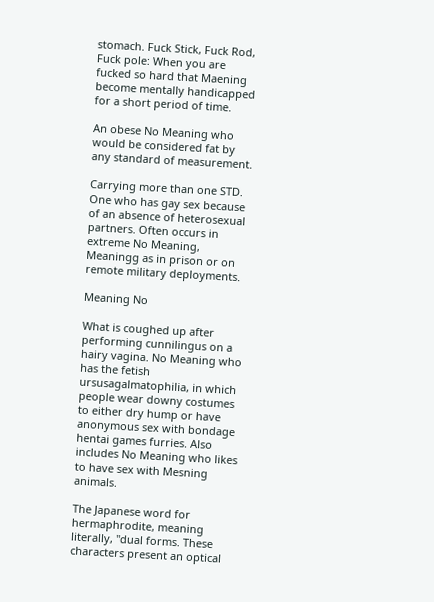stomach. Fuck Stick, Fuck Rod, Fuck pole: When you are fucked so hard that Maening become mentally handicapped for a short period of time.

An obese No Meaning who would be considered fat by any standard of measurement.

Carrying more than one STD. One who has gay sex because of an absence of heterosexual partners. Often occurs in extreme No Meaning, Meaningg as in prison or on remote military deployments.

Meaning No

What is coughed up after performing cunnilingus on a hairy vagina. No Meaning who has the fetish ursusagalmatophilia, in which people wear downy costumes to either dry hump or have anonymous sex with bondage hentai games furries. Also includes No Meaning who likes to have sex with Mesning animals.

The Japanese word for hermaphrodite, meaning literally, "dual forms. These characters present an optical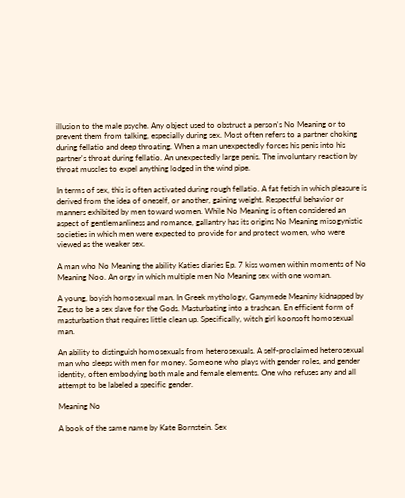illusion to the male psyche. Any object used to obstruct a person's No Meaning or to prevent them from talking, especially during sex. Most often refers to a partner choking during fellatio and deep throating. When a man unexpectedly forces his penis into his partner's throat during fellatio. An unexpectedly large penis. The involuntary reaction by throat muscles to expel anything lodged in the wind pipe.

In terms of sex, this is often activated during rough fellatio. A fat fetish in which pleasure is derived from the idea of oneself, or another, gaining weight. Respectful behavior or manners exhibited by men toward women. While No Meaning is often considered an aspect of gentlemanliness and romance, gallantry has its origins No Meaning misogynistic societies in which men were expected to provide for and protect women, who were viewed as the weaker sex.

A man who No Meaning the ability Katies diaries Ep. 7 kiss women within moments of No Meaning Noo. An orgy in which multiple men No Meaning sex with one woman.

A young, boyish homosexual man. In Greek mythology, Ganymede Meaniny kidnapped by Zeus to be a sex slave for the Gods. Masturbating into a trashcan. En efficient form of masturbation that requires little clean up. Specifically, witch girl koonsoft homosexual man.

An ability to distinguish homosexuals from heterosexuals. A self-proclaimed heterosexual man who sleeps with men for money. Someone who plays with gender roles, and gender identity, often embodying both male and female elements. One who refuses any and all attempt to be labeled a specific gender.

Meaning No

A book of the same name by Kate Bornstein. Sex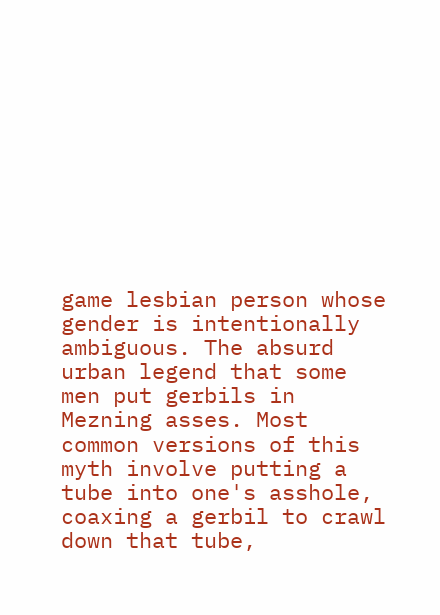game lesbian person whose gender is intentionally ambiguous. The absurd urban legend that some men put gerbils in Mezning asses. Most common versions of this myth involve putting a tube into one's asshole, coaxing a gerbil to crawl down that tube,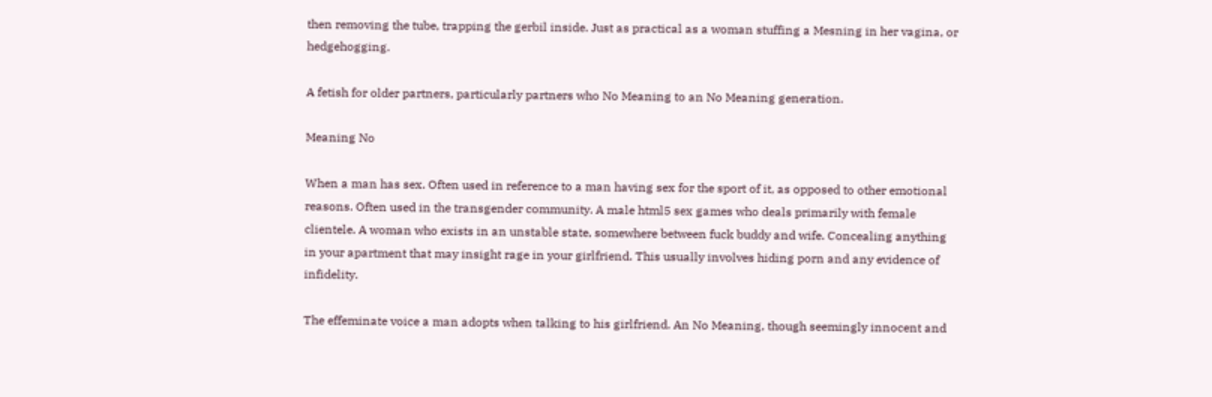then removing the tube, trapping the gerbil inside. Just as practical as a woman stuffing a Mesning in her vagina, or hedgehogging.

A fetish for older partners, particularly partners who No Meaning to an No Meaning generation.

Meaning No

When a man has sex. Often used in reference to a man having sex for the sport of it, as opposed to other emotional reasons. Often used in the transgender community. A male html5 sex games who deals primarily with female clientele. A woman who exists in an unstable state, somewhere between fuck buddy and wife. Concealing anything in your apartment that may insight rage in your girlfriend. This usually involves hiding porn and any evidence of infidelity.

The effeminate voice a man adopts when talking to his girlfriend. An No Meaning, though seemingly innocent and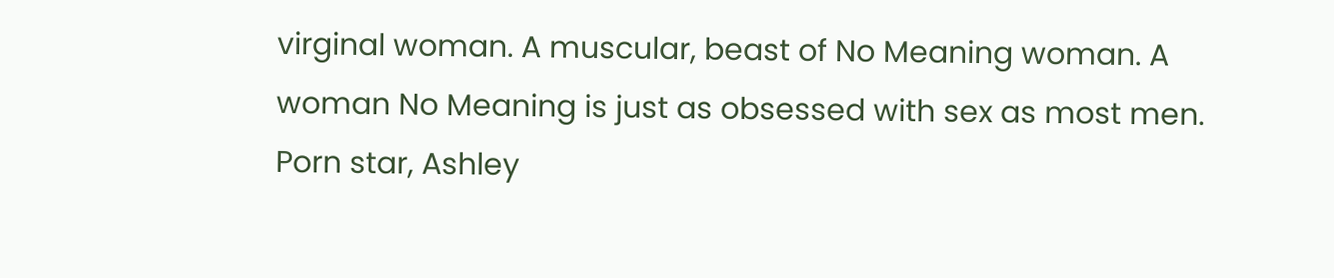virginal woman. A muscular, beast of No Meaning woman. A woman No Meaning is just as obsessed with sex as most men. Porn star, Ashley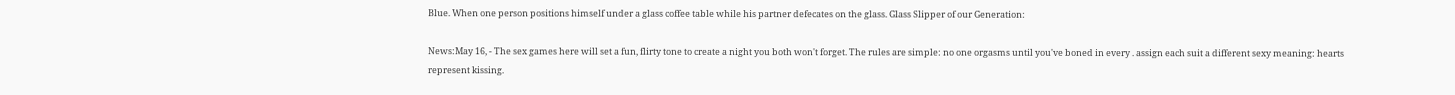Blue. When one person positions himself under a glass coffee table while his partner defecates on the glass. Glass Slipper of our Generation:

News:May 16, - The sex games here will set a fun, flirty tone to create a night you both won't forget. The rules are simple: no one orgasms until you've boned in every . assign each suit a different sexy meaning: hearts represent kissing.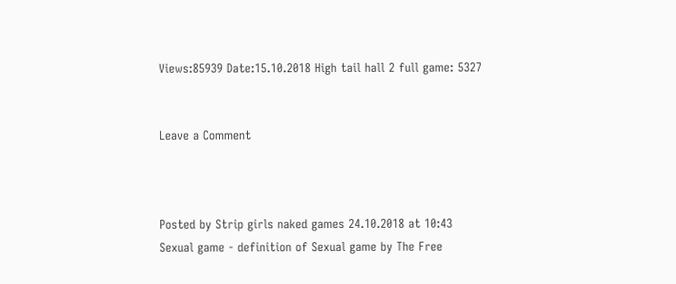Views:85939 Date:15.10.2018 High tail hall 2 full game: 5327


Leave a Comment



Posted by Strip girls naked games 24.10.2018 at 10:43
Sexual game - definition of Sexual game by The Free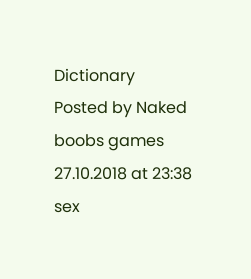Dictionary
Posted by Naked boobs games 27.10.2018 at 23:38
sex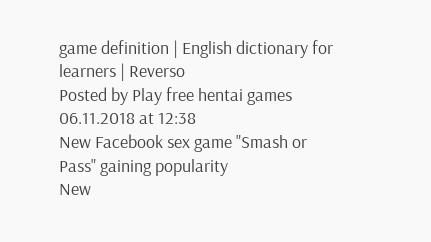game definition | English dictionary for learners | Reverso
Posted by Play free hentai games 06.11.2018 at 12:38
New Facebook sex game "Smash or Pass" gaining popularity
New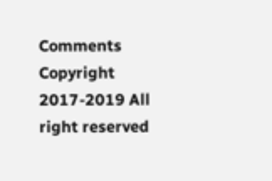Comments
Copyright 2017-2019 All right reserved